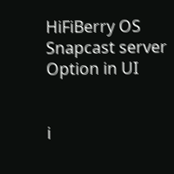HiFiBerry OS Snapcast server Option in UI


i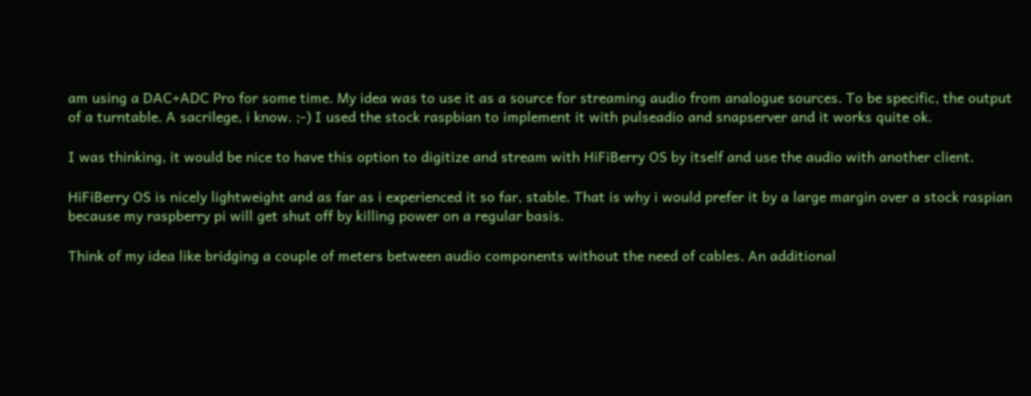am using a DAC+ADC Pro for some time. My idea was to use it as a source for streaming audio from analogue sources. To be specific, the output of a turntable. A sacrilege, i know. ;-) I used the stock raspbian to implement it with pulseadio and snapserver and it works quite ok.

I was thinking, it would be nice to have this option to digitize and stream with HiFiBerry OS by itself and use the audio with another client.

HiFiBerry OS is nicely lightweight and as far as i experienced it so far, stable. That is why i would prefer it by a large margin over a stock raspian because my raspberry pi will get shut off by killing power on a regular basis.

Think of my idea like bridging a couple of meters between audio components without the need of cables. An additional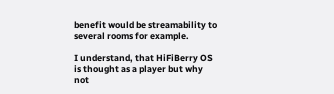benefit would be streamability to several rooms for example.

I understand, that HiFiBerry OS is thought as a player but why not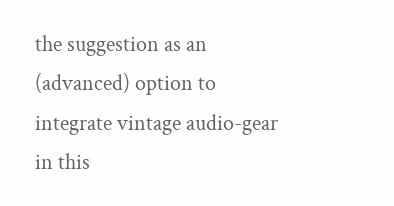the suggestion as an (advanced) option to integrate vintage audio-gear in this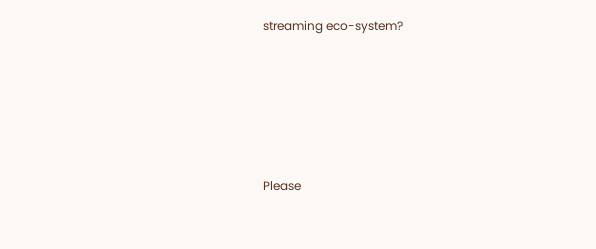streaming eco-system?





Please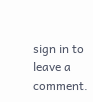sign in to leave a comment.